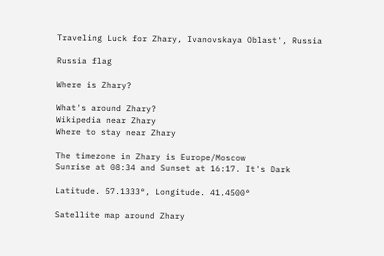Traveling Luck for Zhary, Ivanovskaya Oblast', Russia

Russia flag

Where is Zhary?

What's around Zhary?
Wikipedia near Zhary
Where to stay near Zhary

The timezone in Zhary is Europe/Moscow
Sunrise at 08:34 and Sunset at 16:17. It's Dark

Latitude. 57.1333°, Longitude. 41.4500°

Satellite map around Zhary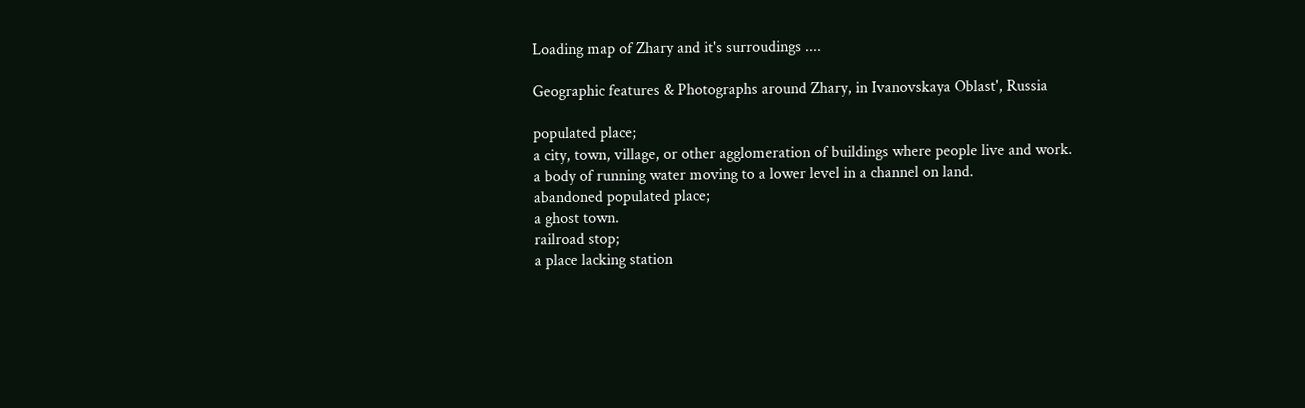Loading map of Zhary and it's surroudings ....

Geographic features & Photographs around Zhary, in Ivanovskaya Oblast', Russia

populated place;
a city, town, village, or other agglomeration of buildings where people live and work.
a body of running water moving to a lower level in a channel on land.
abandoned populated place;
a ghost town.
railroad stop;
a place lacking station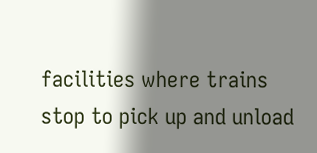facilities where trains stop to pick up and unload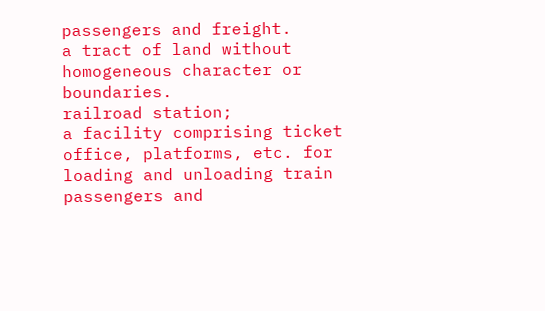passengers and freight.
a tract of land without homogeneous character or boundaries.
railroad station;
a facility comprising ticket office, platforms, etc. for loading and unloading train passengers and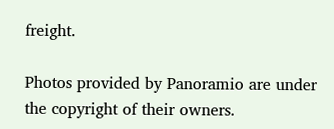freight.

Photos provided by Panoramio are under the copyright of their owners.